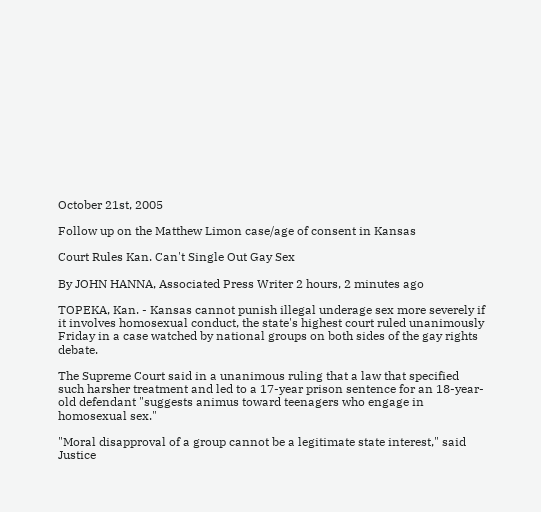October 21st, 2005

Follow up on the Matthew Limon case/age of consent in Kansas

Court Rules Kan. Can't Single Out Gay Sex

By JOHN HANNA, Associated Press Writer 2 hours, 2 minutes ago

TOPEKA, Kan. - Kansas cannot punish illegal underage sex more severely if it involves homosexual conduct, the state's highest court ruled unanimously Friday in a case watched by national groups on both sides of the gay rights debate.

The Supreme Court said in a unanimous ruling that a law that specified such harsher treatment and led to a 17-year prison sentence for an 18-year-old defendant "suggests animus toward teenagers who engage in homosexual sex."

"Moral disapproval of a group cannot be a legitimate state interest," said Justice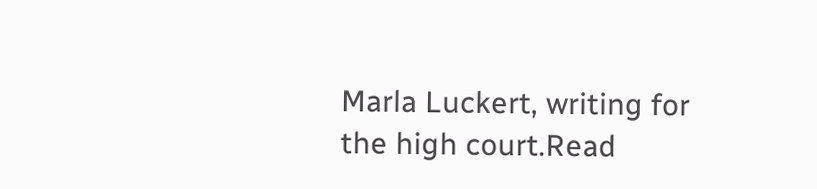Marla Luckert, writing for the high court.Read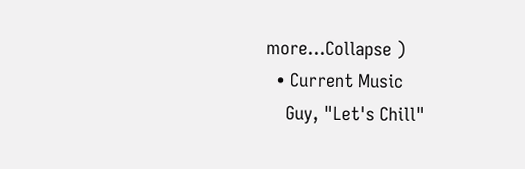more...Collapse )
  • Current Music
    Guy, "Let's Chill"